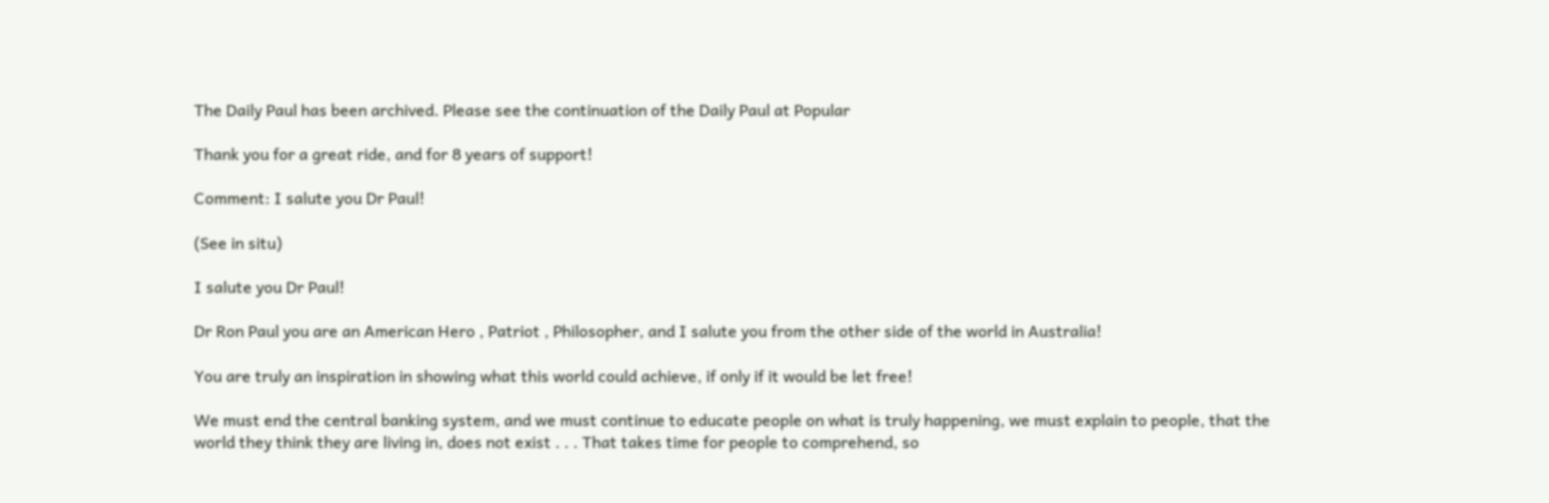The Daily Paul has been archived. Please see the continuation of the Daily Paul at Popular

Thank you for a great ride, and for 8 years of support!

Comment: I salute you Dr Paul!

(See in situ)

I salute you Dr Paul!

Dr Ron Paul you are an American Hero , Patriot , Philosopher, and I salute you from the other side of the world in Australia!

You are truly an inspiration in showing what this world could achieve, if only if it would be let free!

We must end the central banking system, and we must continue to educate people on what is truly happening, we must explain to people, that the world they think they are living in, does not exist . . . That takes time for people to comprehend, so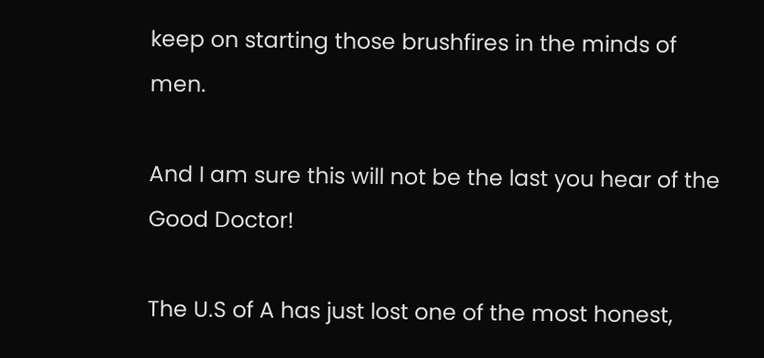keep on starting those brushfires in the minds of men.

And I am sure this will not be the last you hear of the Good Doctor!

The U.S of A has just lost one of the most honest,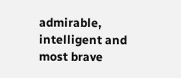admirable, intelligent and most brave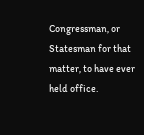Congressman, or Statesman for that matter, to have ever held office.